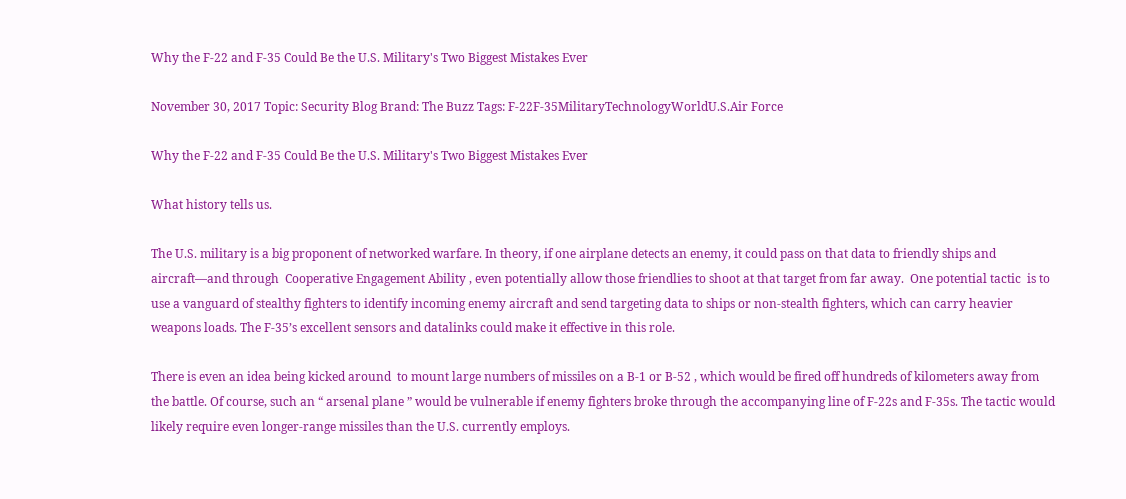Why the F-22 and F-35 Could Be the U.S. Military's Two Biggest Mistakes Ever

November 30, 2017 Topic: Security Blog Brand: The Buzz Tags: F-22F-35MilitaryTechnologyWorldU.S.Air Force

Why the F-22 and F-35 Could Be the U.S. Military's Two Biggest Mistakes Ever

What history tells us.

The U.S. military is a big proponent of networked warfare. In theory, if one airplane detects an enemy, it could pass on that data to friendly ships and aircraft—and through  Cooperative Engagement Ability , even potentially allow those friendlies to shoot at that target from far away.  One potential tactic  is to use a vanguard of stealthy fighters to identify incoming enemy aircraft and send targeting data to ships or non-stealth fighters, which can carry heavier weapons loads. The F-35’s excellent sensors and datalinks could make it effective in this role.

There is even an idea being kicked around  to mount large numbers of missiles on a B-1 or B-52 , which would be fired off hundreds of kilometers away from the battle. Of course, such an “ arsenal plane ” would be vulnerable if enemy fighters broke through the accompanying line of F-22s and F-35s. The tactic would likely require even longer-range missiles than the U.S. currently employs.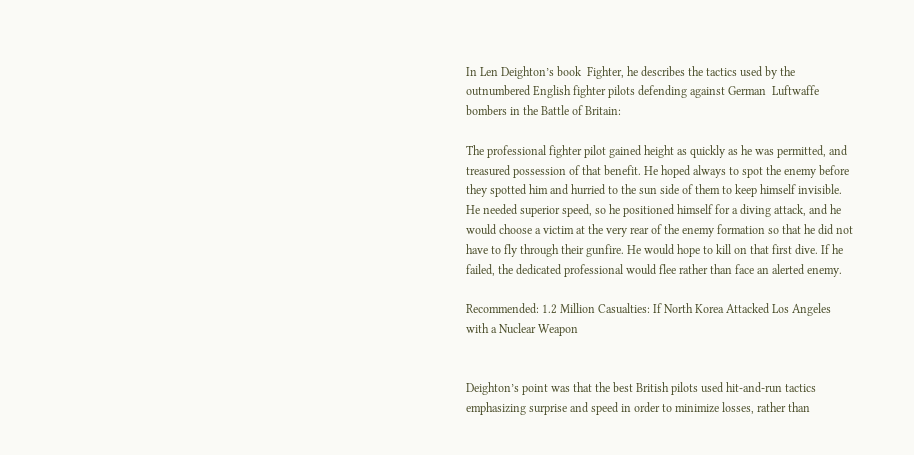In Len Deighton’s book  Fighter, he describes the tactics used by the outnumbered English fighter pilots defending against German  Luftwaffe bombers in the Battle of Britain:

The professional fighter pilot gained height as quickly as he was permitted, and treasured possession of that benefit. He hoped always to spot the enemy before they spotted him and hurried to the sun side of them to keep himself invisible. He needed superior speed, so he positioned himself for a diving attack, and he would choose a victim at the very rear of the enemy formation so that he did not have to fly through their gunfire. He would hope to kill on that first dive. If he failed, the dedicated professional would flee rather than face an alerted enemy.

Recommended: 1.2 Million Casualties: If North Korea Attacked Los Angeles with a Nuclear Weapon


Deighton’s point was that the best British pilots used hit-and-run tactics emphasizing surprise and speed in order to minimize losses, rather than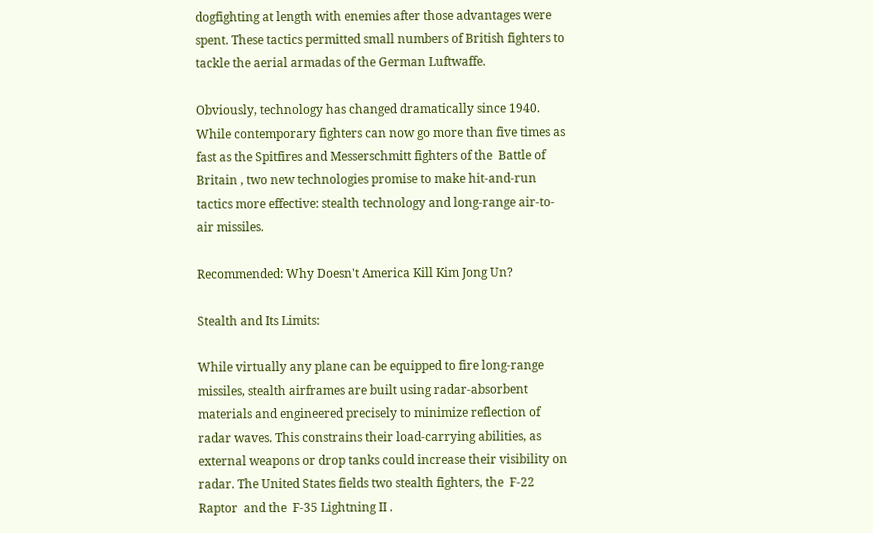dogfighting at length with enemies after those advantages were spent. These tactics permitted small numbers of British fighters to tackle the aerial armadas of the German Luftwaffe.

Obviously, technology has changed dramatically since 1940. While contemporary fighters can now go more than five times as fast as the Spitfires and Messerschmitt fighters of the  Battle of Britain , two new technologies promise to make hit-and-run tactics more effective: stealth technology and long-range air-to-air missiles.

Recommended: Why Doesn't America Kill Kim Jong Un?

Stealth and Its Limits:

While virtually any plane can be equipped to fire long-range missiles, stealth airframes are built using radar-absorbent materials and engineered precisely to minimize reflection of radar waves. This constrains their load-carrying abilities, as external weapons or drop tanks could increase their visibility on radar. The United States fields two stealth fighters, the  F-22 Raptor  and the  F-35 Lightning II .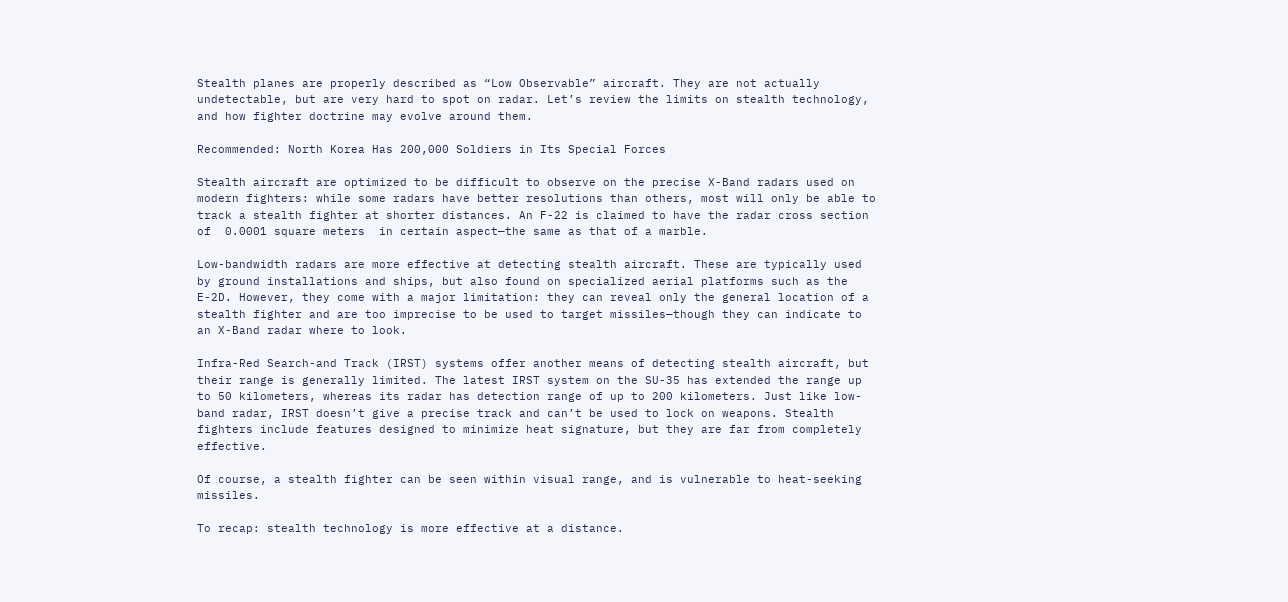Stealth planes are properly described as “Low Observable” aircraft. They are not actually undetectable, but are very hard to spot on radar. Let’s review the limits on stealth technology, and how fighter doctrine may evolve around them.

Recommended: North Korea Has 200,000 Soldiers in Its Special Forces

Stealth aircraft are optimized to be difficult to observe on the precise X-Band radars used on modern fighters: while some radars have better resolutions than others, most will only be able to track a stealth fighter at shorter distances. An F-22 is claimed to have the radar cross section of  0.0001 square meters  in certain aspect—the same as that of a marble.

Low-bandwidth radars are more effective at detecting stealth aircraft. These are typically used by ground installations and ships, but also found on specialized aerial platforms such as the  E-2D. However, they come with a major limitation: they can reveal only the general location of a stealth fighter and are too imprecise to be used to target missiles—though they can indicate to an X-Band radar where to look.

Infra-Red Search-and Track (IRST) systems offer another means of detecting stealth aircraft, but their range is generally limited. The latest IRST system on the SU-35 has extended the range up to 50 kilometers, whereas its radar has detection range of up to 200 kilometers. Just like low-band radar, IRST doesn’t give a precise track and can’t be used to lock on weapons. Stealth fighters include features designed to minimize heat signature, but they are far from completely effective.

Of course, a stealth fighter can be seen within visual range, and is vulnerable to heat-seeking missiles.

To recap: stealth technology is more effective at a distance.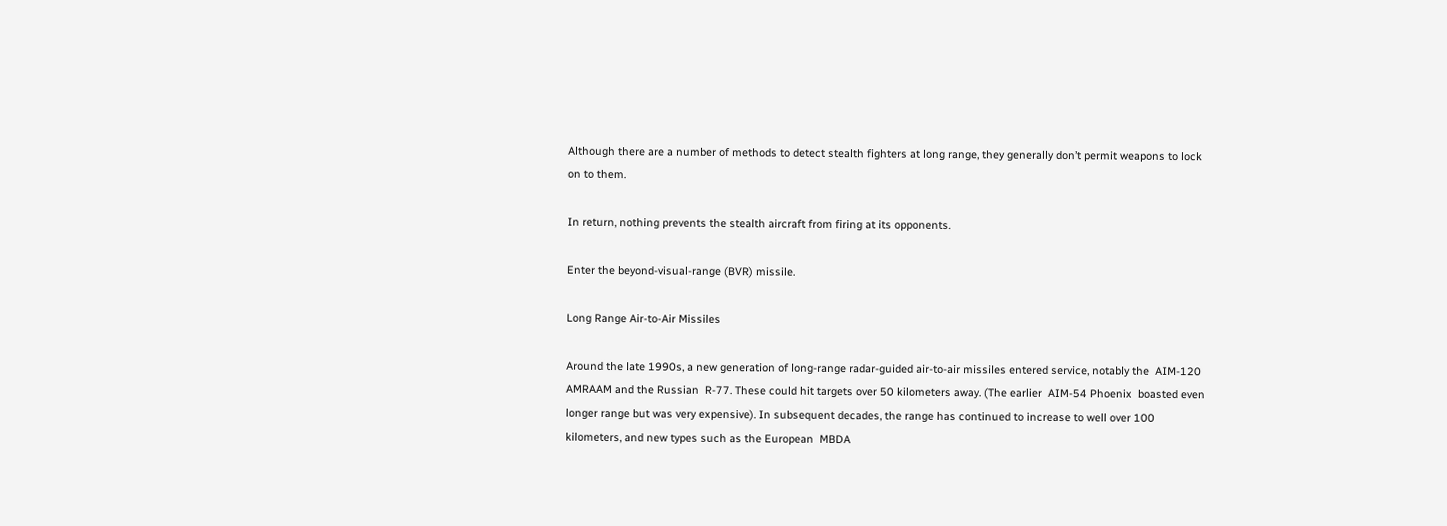Although there are a number of methods to detect stealth fighters at long range, they generally don’t permit weapons to lock on to them.

In return, nothing prevents the stealth aircraft from firing at its opponents.

Enter the beyond-visual-range (BVR) missile.

Long Range Air-to-Air Missiles

Around the late 1990s, a new generation of long-range radar-guided air-to-air missiles entered service, notably the  AIM-120 AMRAAM and the Russian  R-77. These could hit targets over 50 kilometers away. (The earlier  AIM-54 Phoenix  boasted even longer range but was very expensive). In subsequent decades, the range has continued to increase to well over 100 kilometers, and new types such as the European  MBDA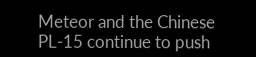Meteor and the Chinese  PL-15 continue to push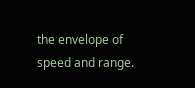the envelope of speed and range.